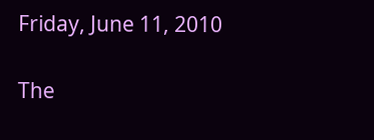Friday, June 11, 2010

The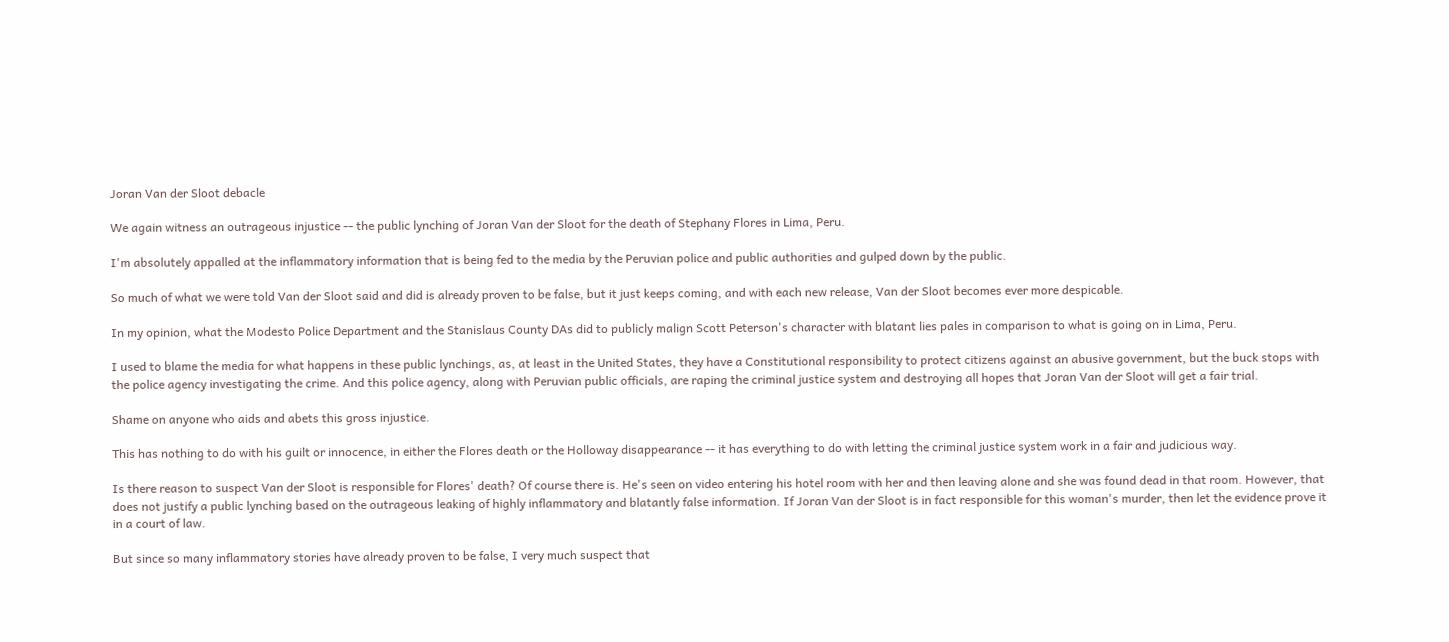Joran Van der Sloot debacle

We again witness an outrageous injustice -- the public lynching of Joran Van der Sloot for the death of Stephany Flores in Lima, Peru.

I'm absolutely appalled at the inflammatory information that is being fed to the media by the Peruvian police and public authorities and gulped down by the public.

So much of what we were told Van der Sloot said and did is already proven to be false, but it just keeps coming, and with each new release, Van der Sloot becomes ever more despicable.

In my opinion, what the Modesto Police Department and the Stanislaus County DAs did to publicly malign Scott Peterson's character with blatant lies pales in comparison to what is going on in Lima, Peru.

I used to blame the media for what happens in these public lynchings, as, at least in the United States, they have a Constitutional responsibility to protect citizens against an abusive government, but the buck stops with the police agency investigating the crime. And this police agency, along with Peruvian public officials, are raping the criminal justice system and destroying all hopes that Joran Van der Sloot will get a fair trial.

Shame on anyone who aids and abets this gross injustice.

This has nothing to do with his guilt or innocence, in either the Flores death or the Holloway disappearance -- it has everything to do with letting the criminal justice system work in a fair and judicious way.

Is there reason to suspect Van der Sloot is responsible for Flores' death? Of course there is. He's seen on video entering his hotel room with her and then leaving alone and she was found dead in that room. However, that does not justify a public lynching based on the outrageous leaking of highly inflammatory and blatantly false information. If Joran Van der Sloot is in fact responsible for this woman's murder, then let the evidence prove it in a court of law.

But since so many inflammatory stories have already proven to be false, I very much suspect that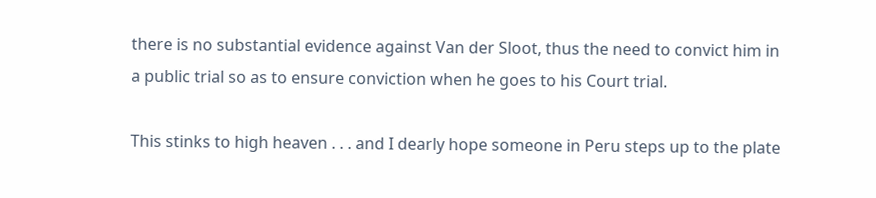there is no substantial evidence against Van der Sloot, thus the need to convict him in a public trial so as to ensure conviction when he goes to his Court trial.

This stinks to high heaven . . . and I dearly hope someone in Peru steps up to the plate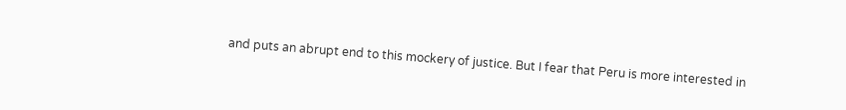and puts an abrupt end to this mockery of justice. But I fear that Peru is more interested in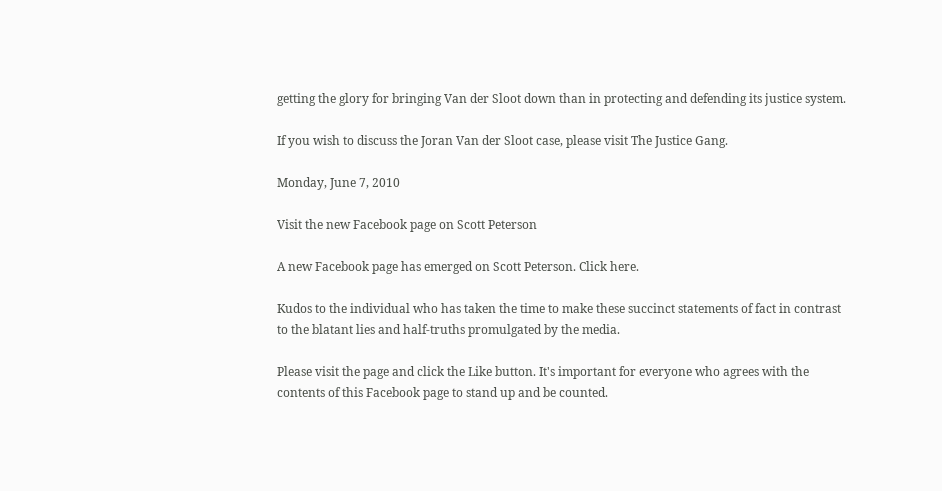getting the glory for bringing Van der Sloot down than in protecting and defending its justice system.

If you wish to discuss the Joran Van der Sloot case, please visit The Justice Gang.

Monday, June 7, 2010

Visit the new Facebook page on Scott Peterson

A new Facebook page has emerged on Scott Peterson. Click here.

Kudos to the individual who has taken the time to make these succinct statements of fact in contrast to the blatant lies and half-truths promulgated by the media.

Please visit the page and click the Like button. It's important for everyone who agrees with the contents of this Facebook page to stand up and be counted.